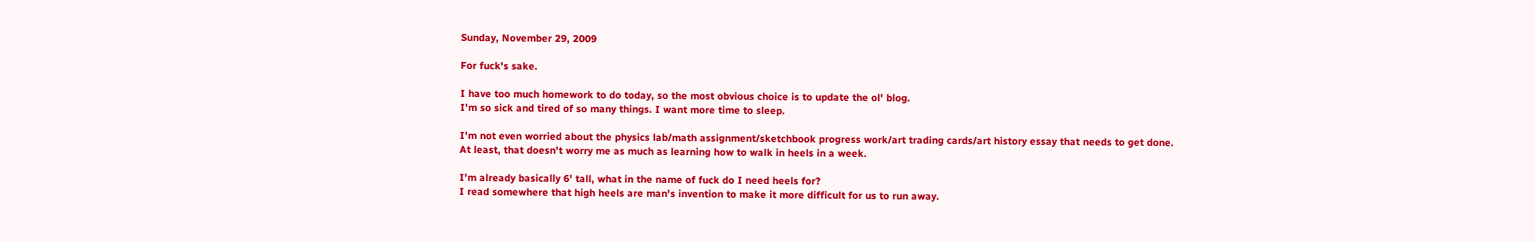Sunday, November 29, 2009

For fuck's sake.

I have too much homework to do today, so the most obvious choice is to update the ol' blog.
I'm so sick and tired of so many things. I want more time to sleep.

I'm not even worried about the physics lab/math assignment/sketchbook progress work/art trading cards/art history essay that needs to get done.
At least, that doesn't worry me as much as learning how to walk in heels in a week.

I'm already basically 6' tall, what in the name of fuck do I need heels for?
I read somewhere that high heels are man's invention to make it more difficult for us to run away.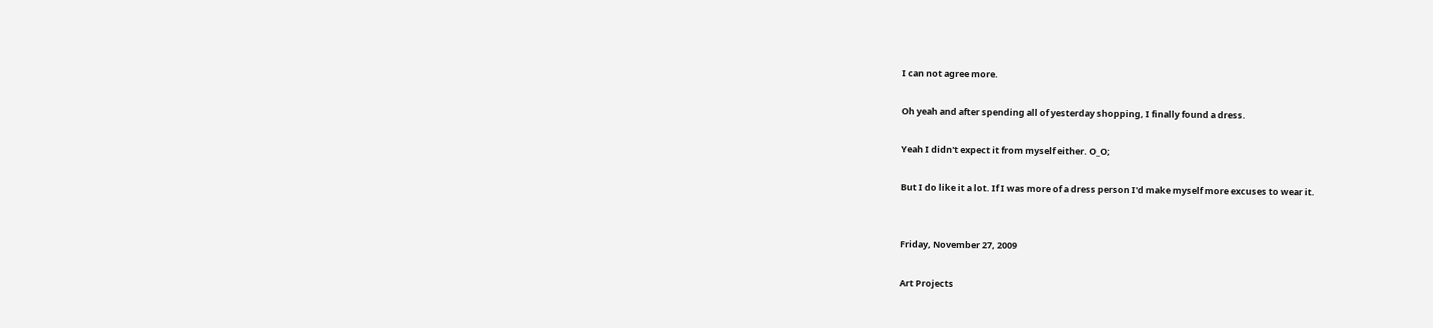I can not agree more.

Oh yeah and after spending all of yesterday shopping, I finally found a dress.

Yeah I didn't expect it from myself either. O_O;

But I do like it a lot. If I was more of a dress person I'd make myself more excuses to wear it.


Friday, November 27, 2009

Art Projects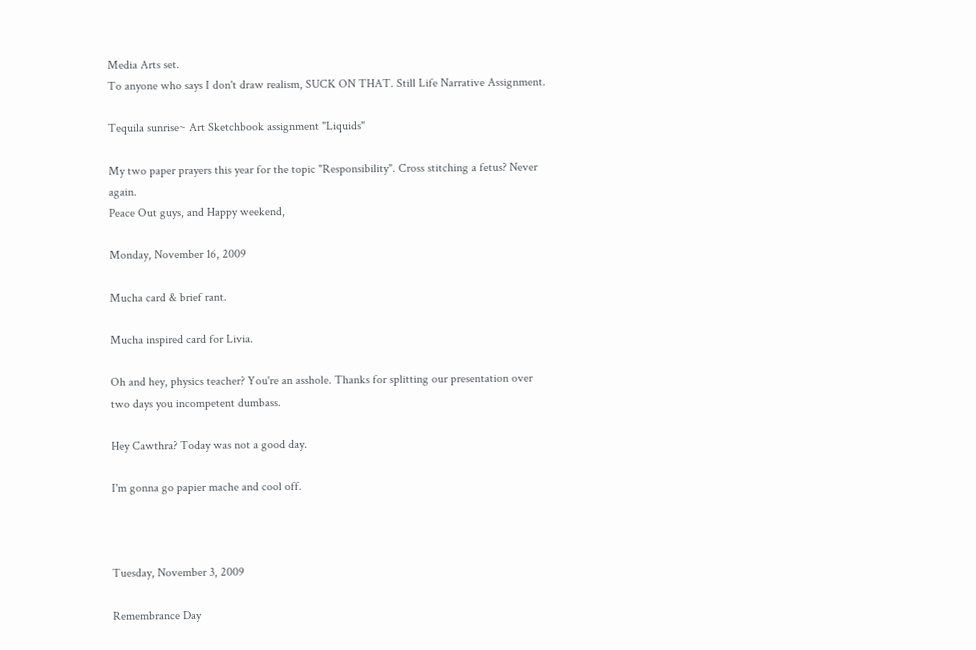Media Arts set.
To anyone who says I don't draw realism, SUCK ON THAT. Still Life Narrative Assignment.

Tequila sunrise~ Art Sketchbook assignment "Liquids"

My two paper prayers this year for the topic "Responsibility". Cross stitching a fetus? Never again.
Peace Out guys, and Happy weekend,

Monday, November 16, 2009

Mucha card & brief rant.

Mucha inspired card for Livia.

Oh and hey, physics teacher? You're an asshole. Thanks for splitting our presentation over two days you incompetent dumbass.

Hey Cawthra? Today was not a good day.

I'm gonna go papier mache and cool off.



Tuesday, November 3, 2009

Remembrance Day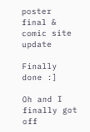poster final & comic site update

Finally done :]

Oh and I finally got off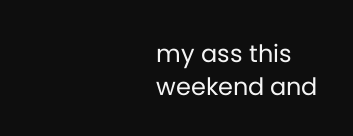my ass this weekend and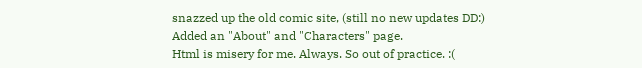snazzed up the old comic site, (still no new updates DD:)
Added an "About" and "Characters" page.
Html is misery for me. Always. So out of practice. :(